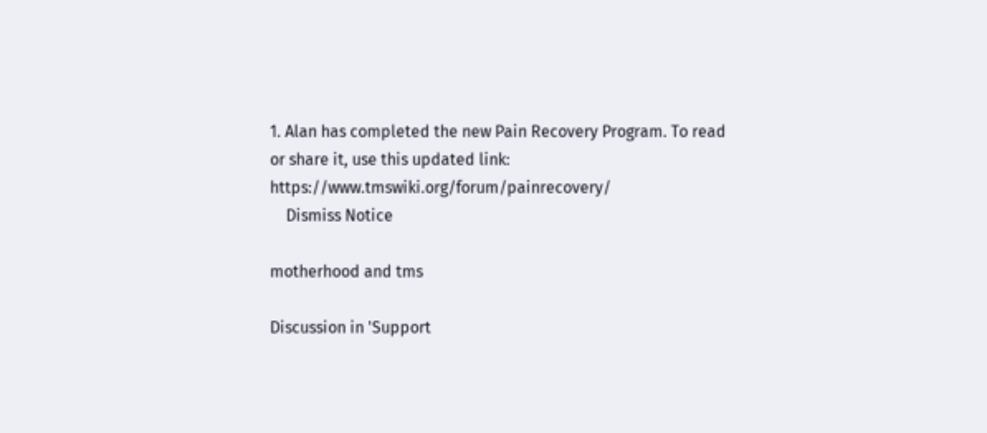1. Alan has completed the new Pain Recovery Program. To read or share it, use this updated link: https://www.tmswiki.org/forum/painrecovery/
    Dismiss Notice

motherhood and tms

Discussion in 'Support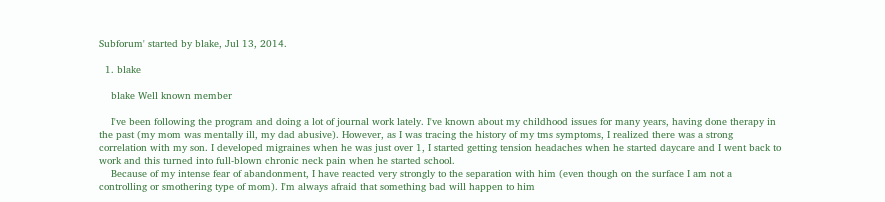Subforum' started by blake, Jul 13, 2014.

  1. blake

    blake Well known member

    I've been following the program and doing a lot of journal work lately. I've known about my childhood issues for many years, having done therapy in the past (my mom was mentally ill, my dad abusive). However, as I was tracing the history of my tms symptoms, I realized there was a strong correlation with my son. I developed migraines when he was just over 1, I started getting tension headaches when he started daycare and I went back to work and this turned into full-blown chronic neck pain when he started school.
    Because of my intense fear of abandonment, I have reacted very strongly to the separation with him (even though on the surface I am not a controlling or smothering type of mom). I'm always afraid that something bad will happen to him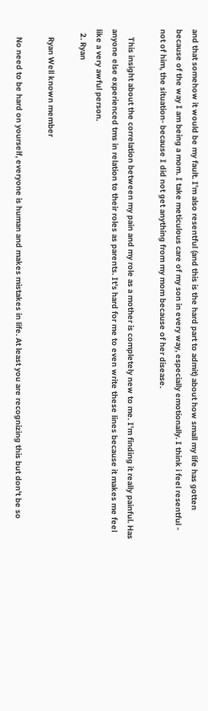and that somehow it would be my fault. I'm also resentful (and this is the hard part to admit) about how small my life has gotten because of the way I am being a mom. I take meticulous care of my son in every way, especially emotionally. I think i feel resentful - not of him, the situation- because I did not get anything from my mom because of her disease.

    This insight about the correlation between my pain and my role as a mother is completely new to me. I'm finding it really painful. Has anyone else experienced tms in relation to their roles as parents. It's hard for me to even write these lines because it makes me feel like a very awful person.
  2. Ryan

    Ryan Well known member

    No need to be hard on yourself, everyone is human and makes mistakes in life. At least you are recognizing this but don't be so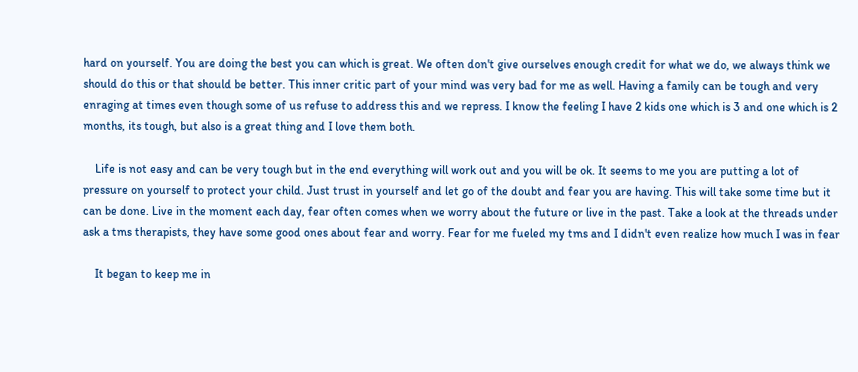hard on yourself. You are doing the best you can which is great. We often don't give ourselves enough credit for what we do, we always think we should do this or that should be better. This inner critic part of your mind was very bad for me as well. Having a family can be tough and very enraging at times even though some of us refuse to address this and we repress. I know the feeling I have 2 kids one which is 3 and one which is 2 months, its tough, but also is a great thing and I love them both.

    Life is not easy and can be very tough but in the end everything will work out and you will be ok. It seems to me you are putting a lot of pressure on yourself to protect your child. Just trust in yourself and let go of the doubt and fear you are having. This will take some time but it can be done. Live in the moment each day, fear often comes when we worry about the future or live in the past. Take a look at the threads under ask a tms therapists, they have some good ones about fear and worry. Fear for me fueled my tms and I didn't even realize how much I was in fear

    It began to keep me in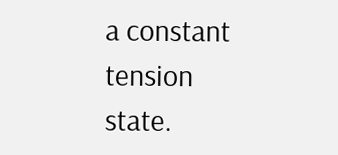a constant tension state.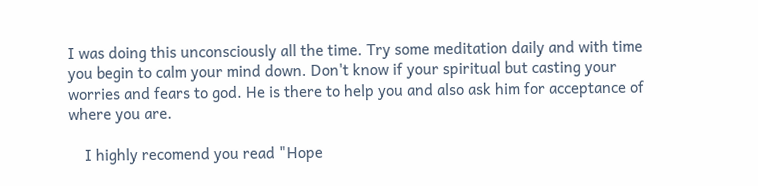I was doing this unconsciously all the time. Try some meditation daily and with time you begin to calm your mind down. Don't know if your spiritual but casting your worries and fears to god. He is there to help you and also ask him for acceptance of where you are.

    I highly recomend you read "Hope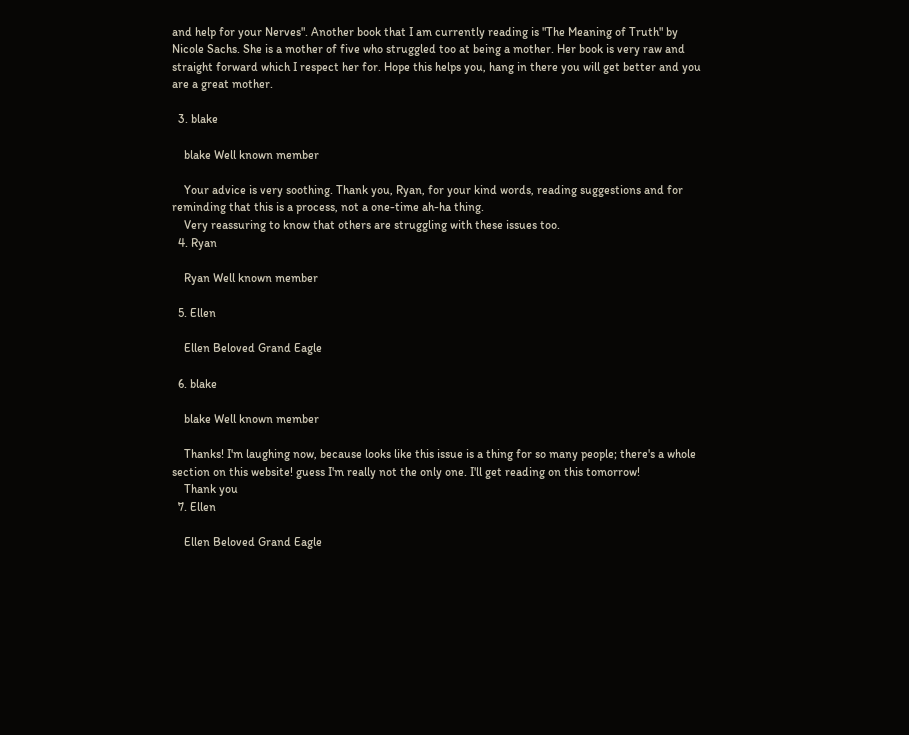and help for your Nerves". Another book that I am currently reading is "The Meaning of Truth" by Nicole Sachs. She is a mother of five who struggled too at being a mother. Her book is very raw and straight forward which I respect her for. Hope this helps you, hang in there you will get better and you are a great mother.

  3. blake

    blake Well known member

    Your advice is very soothing. Thank you, Ryan, for your kind words, reading suggestions and for reminding that this is a process, not a one-time ah-ha thing.
    Very reassuring to know that others are struggling with these issues too.
  4. Ryan

    Ryan Well known member

  5. Ellen

    Ellen Beloved Grand Eagle

  6. blake

    blake Well known member

    Thanks! I'm laughing now, because looks like this issue is a thing for so many people; there's a whole section on this website! guess I'm really not the only one. I'll get reading on this tomorrow!
    Thank you
  7. Ellen

    Ellen Beloved Grand Eagle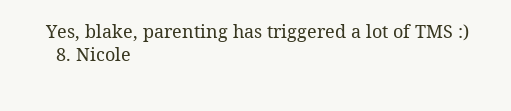Yes, blake, parenting has triggered a lot of TMS :)
  8. Nicole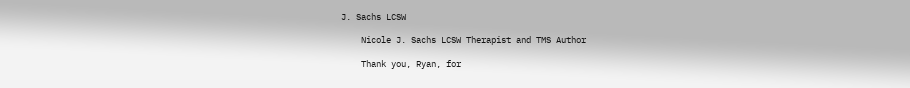J. Sachs LCSW

    Nicole J. Sachs LCSW Therapist and TMS Author

    Thank you, Ryan, for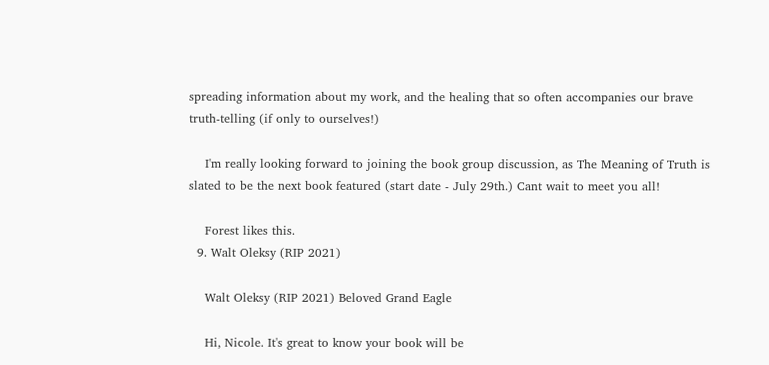spreading information about my work, and the healing that so often accompanies our brave truth-telling (if only to ourselves!)

    I'm really looking forward to joining the book group discussion, as The Meaning of Truth is slated to be the next book featured (start date - July 29th.) Cant wait to meet you all!

    Forest likes this.
  9. Walt Oleksy (RIP 2021)

    Walt Oleksy (RIP 2021) Beloved Grand Eagle

    Hi, Nicole. It's great to know your book will be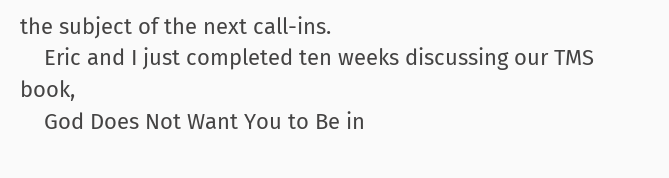the subject of the next call-ins.
    Eric and I just completed ten weeks discussing our TMS book,
    God Does Not Want You to Be in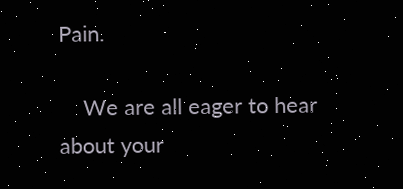Pain.

    We are all eager to hear about your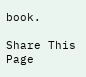book.

Share This Page